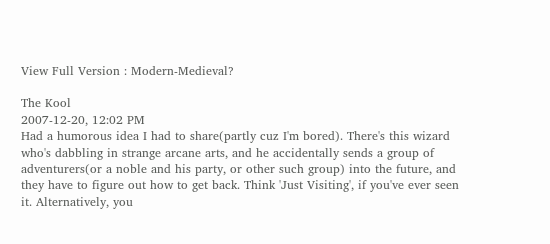View Full Version : Modern-Medieval?

The Kool
2007-12-20, 12:02 PM
Had a humorous idea I had to share(partly cuz I'm bored). There's this wizard who's dabbling in strange arcane arts, and he accidentally sends a group of adventurers(or a noble and his party, or other such group) into the future, and they have to figure out how to get back. Think 'Just Visiting', if you've ever seen it. Alternatively, you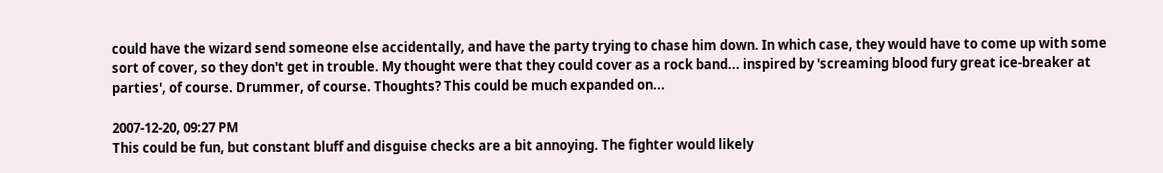could have the wizard send someone else accidentally, and have the party trying to chase him down. In which case, they would have to come up with some sort of cover, so they don't get in trouble. My thought were that they could cover as a rock band... inspired by 'screaming blood fury great ice-breaker at parties', of course. Drummer, of course. Thoughts? This could be much expanded on...

2007-12-20, 09:27 PM
This could be fun, but constant bluff and disguise checks are a bit annoying. The fighter would likely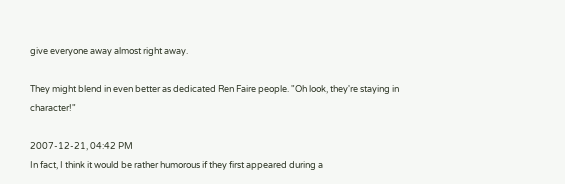give everyone away almost right away.

They might blend in even better as dedicated Ren Faire people. "Oh look, they're staying in character!"

2007-12-21, 04:42 PM
In fact, I think it would be rather humorous if they first appeared during a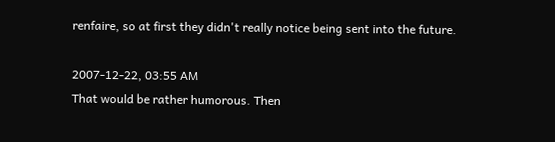renfaire, so at first they didn't really notice being sent into the future.

2007-12-22, 03:55 AM
That would be rather humorous. Then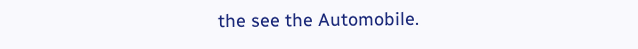the see the Automobile.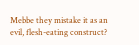Mebbe they mistake it as an evil, flesh-eating construct?